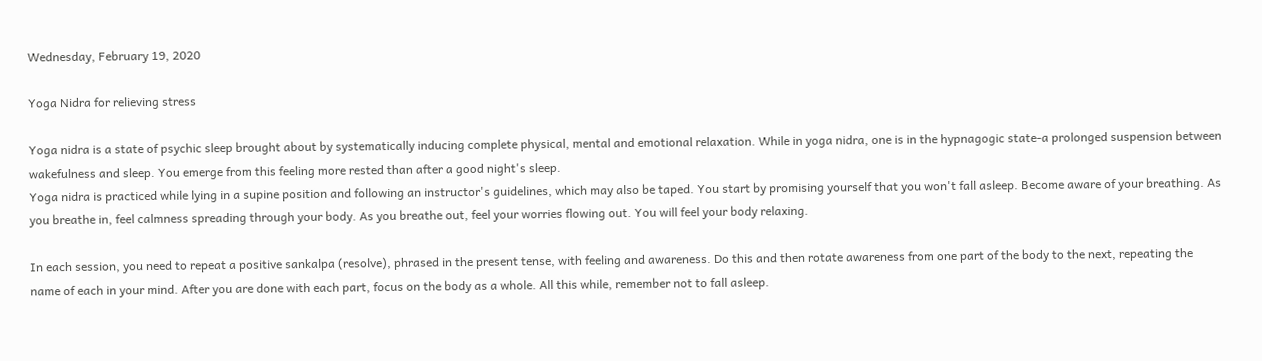Wednesday, February 19, 2020

Yoga Nidra for relieving stress

Yoga nidra is a state of psychic sleep brought about by systematically inducing complete physical, mental and emotional relaxation. While in yoga nidra, one is in the hypnagogic state-a prolonged suspension between wakefulness and sleep. You emerge from this feeling more rested than after a good night's sleep.
Yoga nidra is practiced while lying in a supine position and following an instructor's guidelines, which may also be taped. You start by promising yourself that you won't fall asleep. Become aware of your breathing. As you breathe in, feel calmness spreading through your body. As you breathe out, feel your worries flowing out. You will feel your body relaxing.

In each session, you need to repeat a positive sankalpa (resolve), phrased in the present tense, with feeling and awareness. Do this and then rotate awareness from one part of the body to the next, repeating the name of each in your mind. After you are done with each part, focus on the body as a whole. All this while, remember not to fall asleep.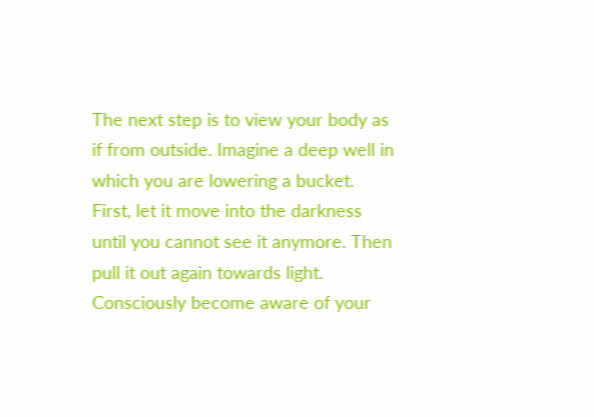The next step is to view your body as if from outside. Imagine a deep well in which you are lowering a bucket. First, let it move into the darkness until you cannot see it anymore. Then pull it out again towards light. Consciously become aware of your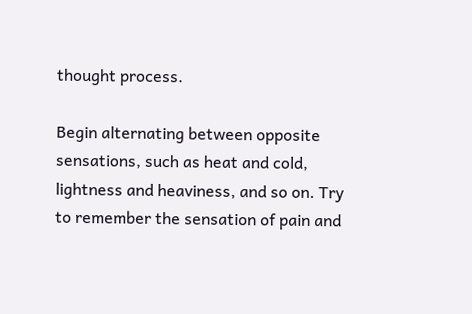thought process.

Begin alternating between opposite sensations, such as heat and cold, lightness and heaviness, and so on. Try to remember the sensation of pain and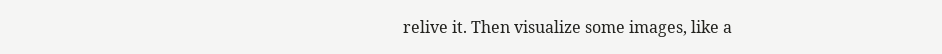relive it. Then visualize some images, like a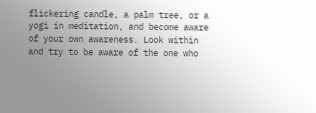flickering candle, a palm tree, or a yogi in meditation, and become aware of your own awareness. Look within and try to be aware of the one who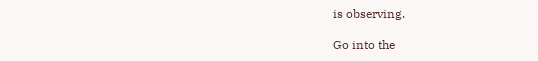is observing.

Go into the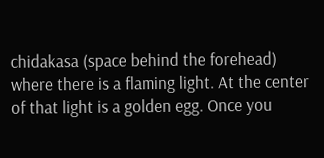chidakasa (space behind the forehead) where there is a flaming light. At the center of that light is a golden egg. Once you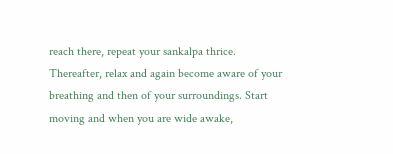reach there, repeat your sankalpa thrice. Thereafter, relax and again become aware of your breathing and then of your surroundings. Start moving and when you are wide awake,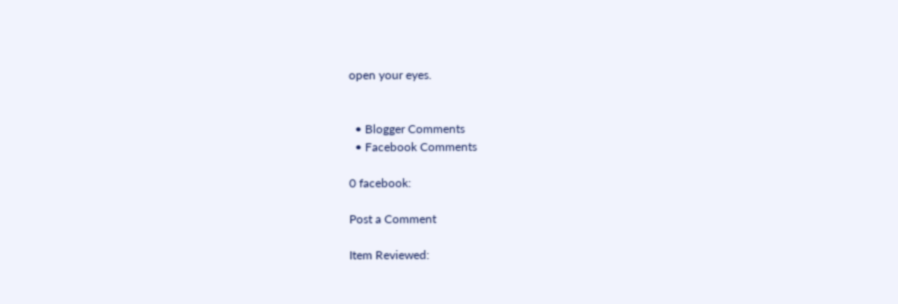open your eyes.


  • Blogger Comments
  • Facebook Comments

0 facebook:

Post a Comment

Item Reviewed: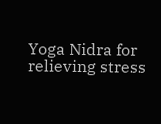Yoga Nidra for relieving stress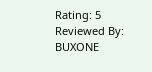Rating: 5 Reviewed By: BUXONE